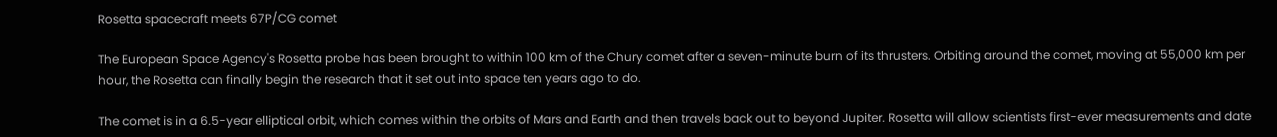Rosetta spacecraft meets 67P/CG comet

The European Space Agency's Rosetta probe has been brought to within 100 km of the Chury comet after a seven-minute burn of its thrusters. Orbiting around the comet, moving at 55,000 km per hour, the Rosetta can finally begin the research that it set out into space ten years ago to do.

The comet is in a 6.5-year elliptical orbit, which comes within the orbits of Mars and Earth and then travels back out to beyond Jupiter. Rosetta will allow scientists first-ever measurements and date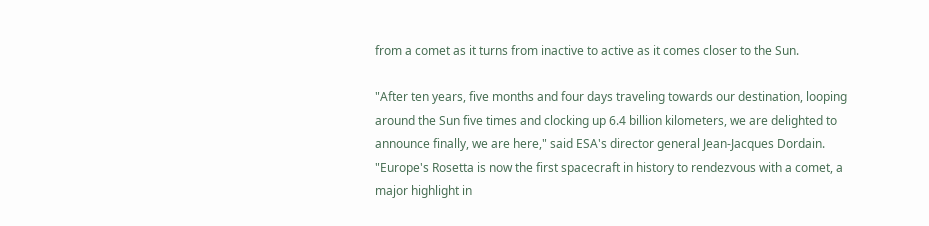from a comet as it turns from inactive to active as it comes closer to the Sun.

"After ten years, five months and four days traveling towards our destination, looping around the Sun five times and clocking up 6.4 billion kilometers, we are delighted to announce finally, we are here," said ESA's director general Jean-Jacques Dordain. "Europe's Rosetta is now the first spacecraft in history to rendezvous with a comet, a major highlight in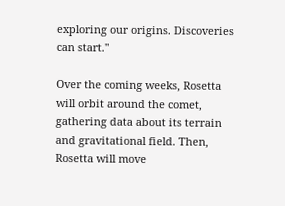exploring our origins. Discoveries can start."

Over the coming weeks, Rosetta will orbit around the comet, gathering data about its terrain and gravitational field. Then, Rosetta will move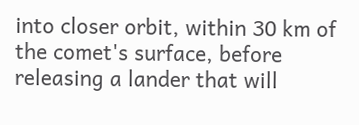into closer orbit, within 30 km of the comet's surface, before releasing a lander that will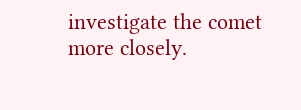investigate the comet more closely.